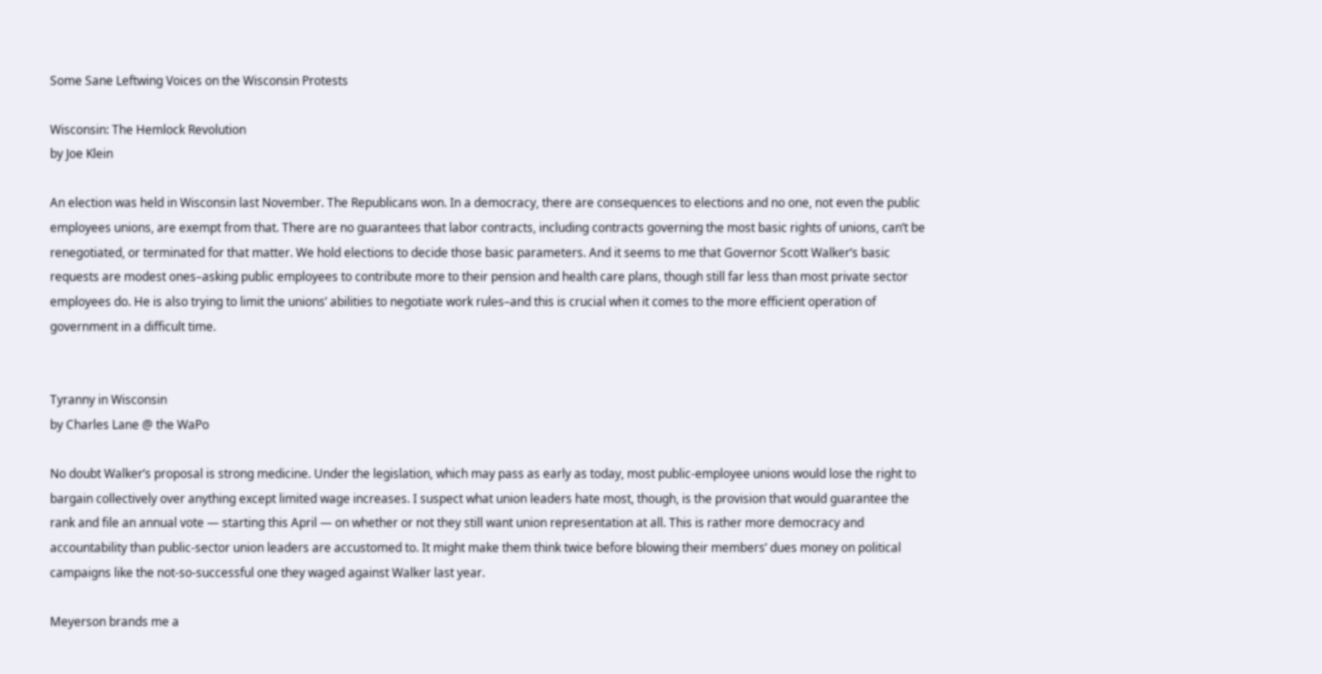Some Sane Leftwing Voices on the Wisconsin Protests

Wisconsin: The Hemlock Revolution
by Joe Klein

An election was held in Wisconsin last November. The Republicans won. In a democracy, there are consequences to elections and no one, not even the public employees unions, are exempt from that. There are no guarantees that labor contracts, including contracts governing the most basic rights of unions, can’t be renegotiated, or terminated for that matter. We hold elections to decide those basic parameters. And it seems to me that Governor Scott Walker’s basic requests are modest ones–asking public employees to contribute more to their pension and health care plans, though still far less than most private sector employees do. He is also trying to limit the unions’ abilities to negotiate work rules–and this is crucial when it comes to the more efficient operation of government in a difficult time.


Tyranny in Wisconsin
by Charles Lane @ the WaPo

No doubt Walker’s proposal is strong medicine. Under the legislation, which may pass as early as today, most public-employee unions would lose the right to bargain collectively over anything except limited wage increases. I suspect what union leaders hate most, though, is the provision that would guarantee the rank and file an annual vote — starting this April — on whether or not they still want union representation at all. This is rather more democracy and accountability than public-sector union leaders are accustomed to. It might make them think twice before blowing their members’ dues money on political campaigns like the not-so-successful one they waged against Walker last year.

Meyerson brands me a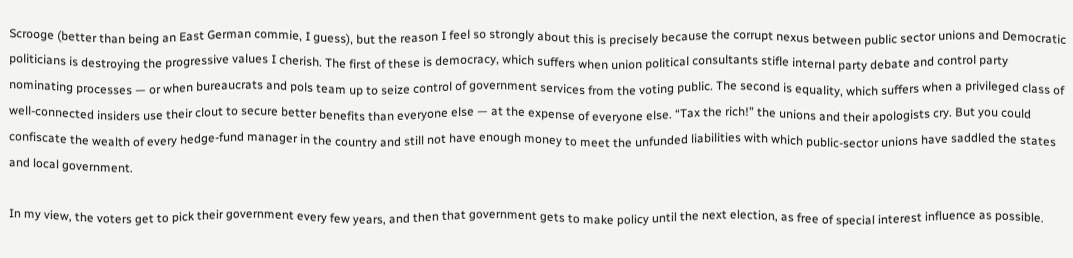Scrooge (better than being an East German commie, I guess), but the reason I feel so strongly about this is precisely because the corrupt nexus between public sector unions and Democratic politicians is destroying the progressive values I cherish. The first of these is democracy, which suffers when union political consultants stifle internal party debate and control party nominating processes — or when bureaucrats and pols team up to seize control of government services from the voting public. The second is equality, which suffers when a privileged class of well-connected insiders use their clout to secure better benefits than everyone else — at the expense of everyone else. “Tax the rich!” the unions and their apologists cry. But you could confiscate the wealth of every hedge-fund manager in the country and still not have enough money to meet the unfunded liabilities with which public-sector unions have saddled the states and local government.

In my view, the voters get to pick their government every few years, and then that government gets to make policy until the next election, as free of special interest influence as possible.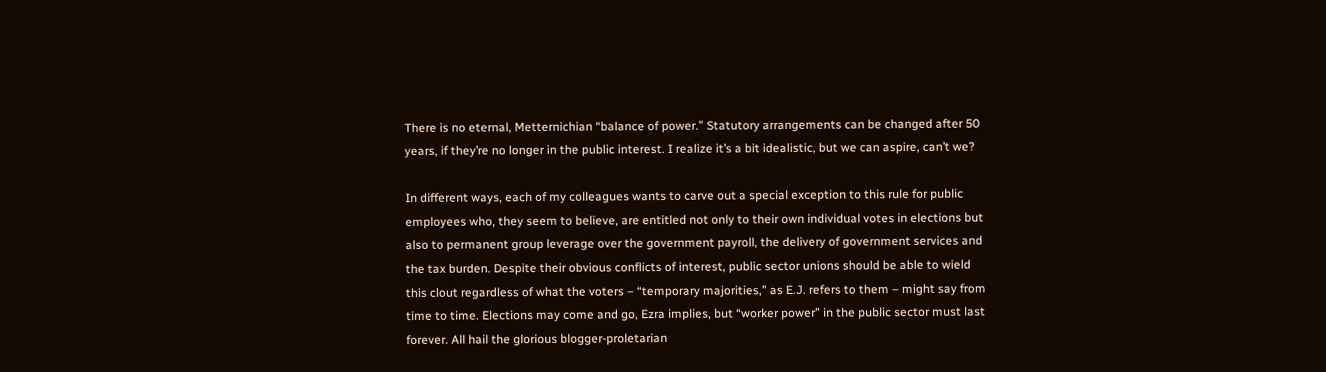There is no eternal, Metternichian “balance of power.” Statutory arrangements can be changed after 50 years, if they’re no longer in the public interest. I realize it’s a bit idealistic, but we can aspire, can’t we?

In different ways, each of my colleagues wants to carve out a special exception to this rule for public employees who, they seem to believe, are entitled not only to their own individual votes in elections but also to permanent group leverage over the government payroll, the delivery of government services and the tax burden. Despite their obvious conflicts of interest, public sector unions should be able to wield this clout regardless of what the voters – “temporary majorities,” as E.J. refers to them – might say from time to time. Elections may come and go, Ezra implies, but “worker power” in the public sector must last forever. All hail the glorious blogger-proletarian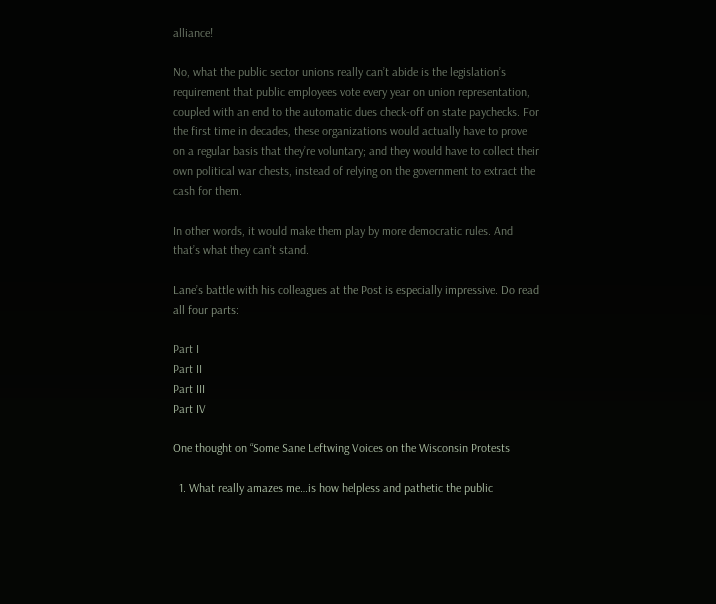alliance!

No, what the public sector unions really can’t abide is the legislation’s requirement that public employees vote every year on union representation, coupled with an end to the automatic dues check-off on state paychecks. For the first time in decades, these organizations would actually have to prove on a regular basis that they’re voluntary; and they would have to collect their own political war chests, instead of relying on the government to extract the cash for them.

In other words, it would make them play by more democratic rules. And that’s what they can’t stand.

Lane’s battle with his colleagues at the Post is especially impressive. Do read all four parts:

Part I
Part II
Part III
Part IV

One thought on “Some Sane Leftwing Voices on the Wisconsin Protests

  1. What really amazes me…is how helpless and pathetic the public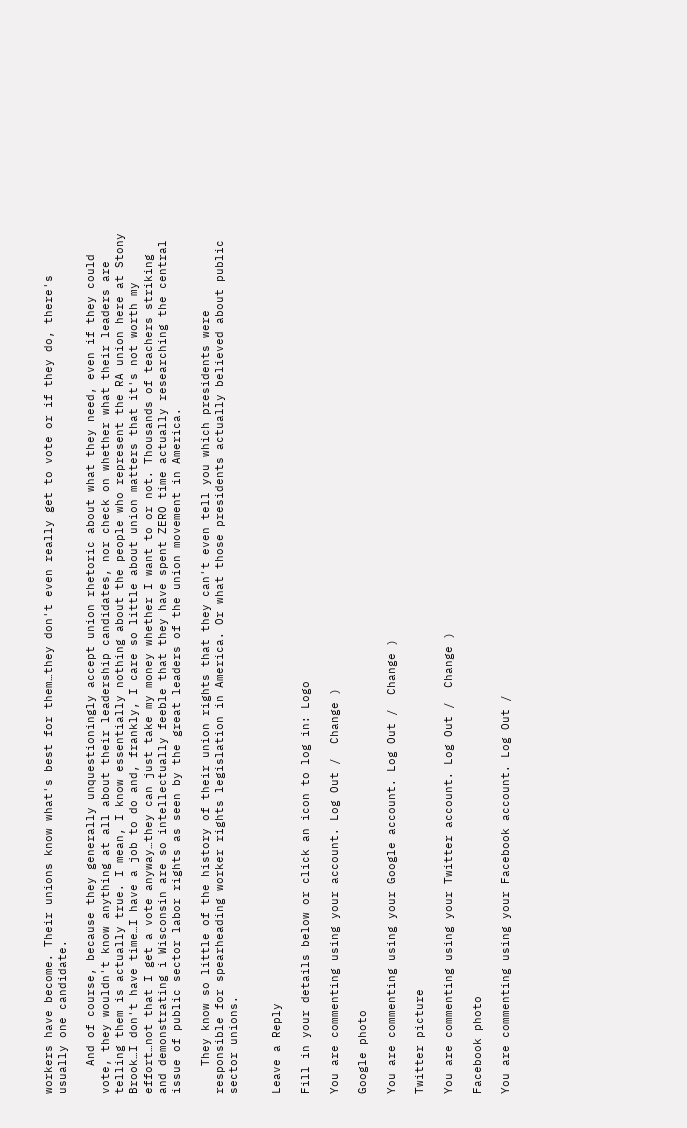workers have become. Their unions know what's best for them…they don't even really get to vote or if they do, there's usually one candidate.

    And of course, because they generally unquestioningly accept union rhetoric about what they need, even if they could vote, they wouldn't know anything at all about their leadership candidates, nor check on whether what their leaders are telling them is actually true. I mean, I know essentially nothing about the people who represent the RA union here at Stony Brook…I don't have time…I have a job to do and, frankly, I care so little about union matters that it's not worth my effort…not that I get a vote anyway…they can just take my money whether I want to or not. Thousands of teachers striking and demonstrating i Wisconsin are so intellectually feeble that they have spent ZERO time actually researching the central issue of public sector labor rights as seen by the great leaders of the union movement in America.

    They know so little of the history of their union rights that they can't even tell you which presidents were responsible for spearheading worker rights legislation in America. Or what those presidents actually believed about public sector unions.


Leave a Reply

Fill in your details below or click an icon to log in: Logo

You are commenting using your account. Log Out /  Change )

Google photo

You are commenting using your Google account. Log Out /  Change )

Twitter picture

You are commenting using your Twitter account. Log Out /  Change )

Facebook photo

You are commenting using your Facebook account. Log Out /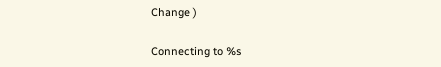Change )

Connecting to %s